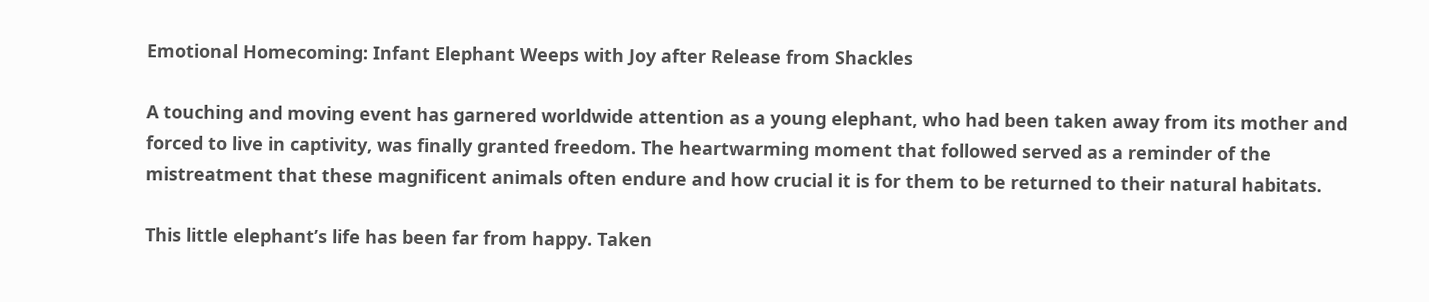Emotional Homecoming: Infant Elephant Weeps with Joy after Release from Shackles

A touching and moving event has garnered worldwide attention as a young elephant, who had been taken away from its mother and forced to live in captivity, was finally granted freedom. The heartwarming moment that followed served as a reminder of the mistreatment that these magnificent animals often endure and how crucial it is for them to be returned to their natural habitats.

This little elephant’s life has been far from happy. Taken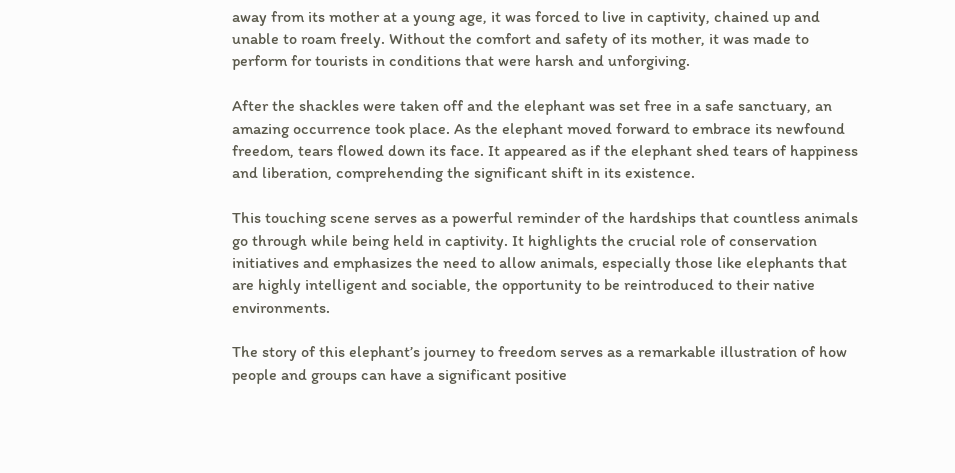away from its mother at a young age, it was forced to live in captivity, chained up and unable to roam freely. Without the comfort and safety of its mother, it was made to perform for tourists in conditions that were harsh and unforgiving.

After the shackles were taken off and the elephant was set free in a safe sanctuary, an amazing occurrence took place. As the elephant moved forward to embrace its newfound freedom, tears flowed down its face. It appeared as if the elephant shed tears of happiness and liberation, comprehending the significant shift in its existence.

This touching scene serves as a powerful reminder of the hardships that countless animals go through while being held in captivity. It highlights the crucial role of conservation initiatives and emphasizes the need to allow animals, especially those like elephants that are highly intelligent and sociable, the opportunity to be reintroduced to their native environments.

The story of this elephant’s journey to freedom serves as a remarkable illustration of how people and groups can have a significant positive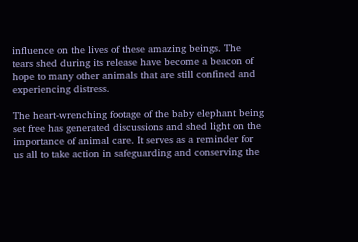influence on the lives of these amazing beings. The tears shed during its release have become a beacon of hope to many other animals that are still confined and experiencing distress.

The heart-wrenching footage of the baby elephant being set free has generated discussions and shed light on the importance of animal care. It serves as a reminder for us all to take action in safeguarding and conserving the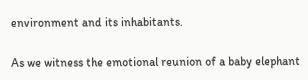environment and its inhabitants.

As we witness the emotional reunion of a baby elephant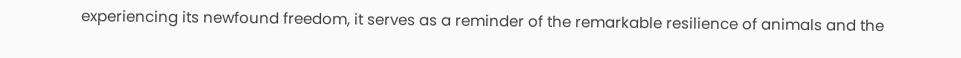experiencing its newfound freedom, it serves as a reminder of the remarkable resilience of animals and the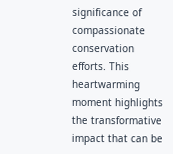significance of compassionate conservation efforts. This heartwarming moment highlights the transformative impact that can be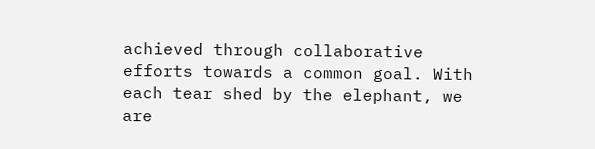achieved through collaborative efforts towards a common goal. With each tear shed by the elephant, we are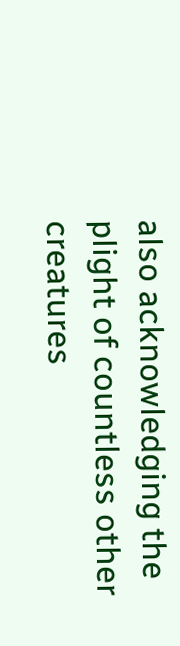also acknowledging the plight of countless other creatures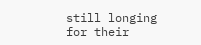still longing for their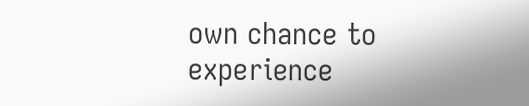own chance to experience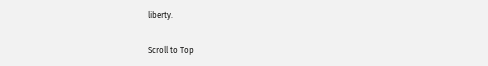liberty.

Scroll to Top